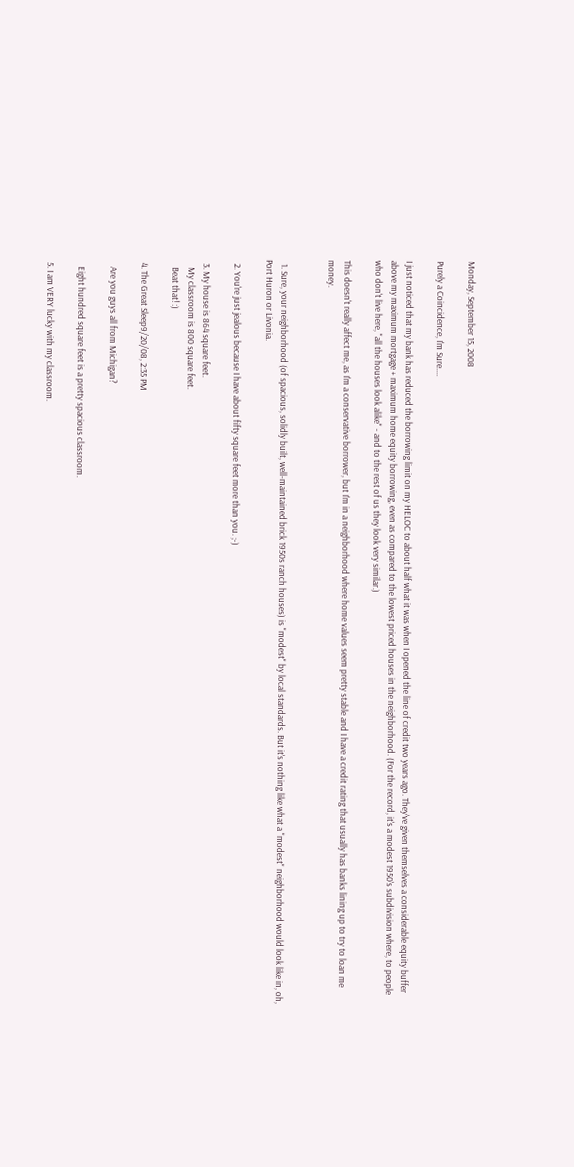Monday, September 15, 2008

Purely a Coincidence, I'm Sure....

I just noticed that my bank has reduced the borrowing limit on my HELOC to about half what it was when I opened the line of credit two years ago. They've given themselves a considerable equity buffer above my maximum mortgage + maximum home equity borrowing, even as compared to the lowest priced houses in the neighborhood. (For the record, it's a modest 1950's subdivision where, to people who don't live here, "all the houses look alike" - and to the rest of us they look very similar.)

This doesn't really affect me, as I'm a conservative borrower, but I'm in a neighborhood where home values seem pretty stable and I have a credit rating that usually has banks lining up to try to loan me money.


  1. Sure, your neighborhood (of spacious, solidly built, well-maintained brick 1950s ranch houses) is "modest" by local standards. But it's nothing like what a "modest" neighborhood would look like in, oh, Port Huron or Livonia.

  2. You're just jealous because I have about fifty square feet more than you. ;-)

  3. My house is 864 square feet.
    My classroom is 800 square feet.
    Beat that! :)

  4. The Great Sleep9/20/08, 2:35 PM

    Are you guys all from Michigan?

    Eight hundred square feet is a pretty spacious classroom.

  5. I am VERY lucky with my classroom.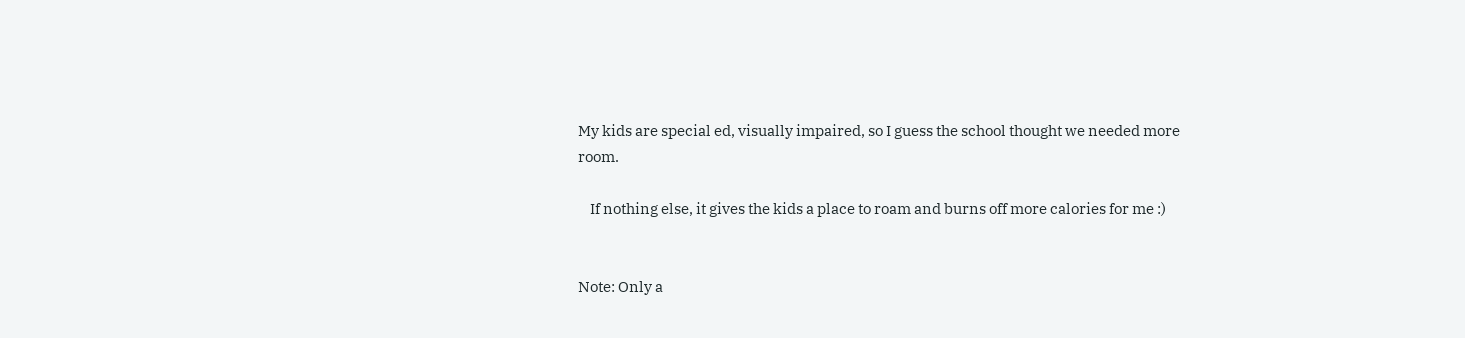My kids are special ed, visually impaired, so I guess the school thought we needed more room.

    If nothing else, it gives the kids a place to roam and burns off more calories for me :)


Note: Only a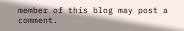member of this blog may post a comment.